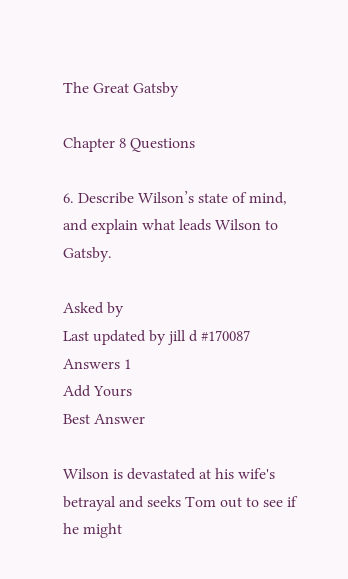The Great Gatsby

Chapter 8 Questions

6. Describe Wilson’s state of mind, and explain what leads Wilson to Gatsby.

Asked by
Last updated by jill d #170087
Answers 1
Add Yours
Best Answer

Wilson is devastated at his wife's betrayal and seeks Tom out to see if he might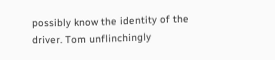possibly know the identity of the driver. Tom unflinchingly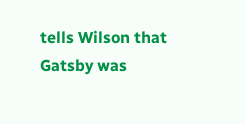tells Wilson that Gatsby was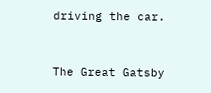driving the car.


The Great Gatsby